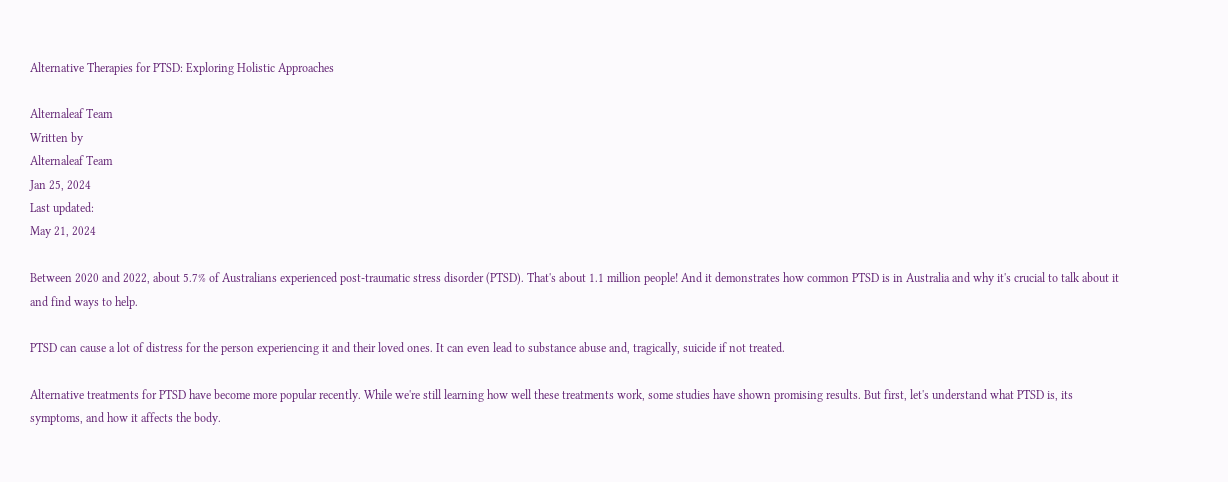Alternative Therapies for PTSD: Exploring Holistic Approaches

Alternaleaf Team
Written by
Alternaleaf Team
Jan 25, 2024
Last updated:
May 21, 2024

Between 2020 and 2022, about 5.7% of Australians experienced post-traumatic stress disorder (PTSD). That's about 1.1 million people! And it demonstrates how common PTSD is in Australia and why it's crucial to talk about it and find ways to help.

PTSD can cause a lot of distress for the person experiencing it and their loved ones. It can even lead to substance abuse and, tragically, suicide if not treated.

Alternative treatments for PTSD have become more popular recently. While we're still learning how well these treatments work, some studies have shown promising results. But first, let's understand what PTSD is, its symptoms, and how it affects the body.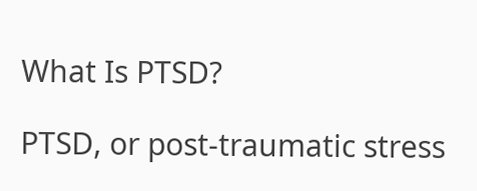What Is PTSD?

PTSD, or post-traumatic stress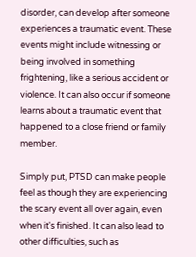disorder, can develop after someone experiences a traumatic event. These events might include witnessing or being involved in something frightening, like a serious accident or violence. It can also occur if someone learns about a traumatic event that happened to a close friend or family member.

Simply put, PTSD can make people feel as though they are experiencing the scary event all over again, even when it's finished. It can also lead to other difficulties, such as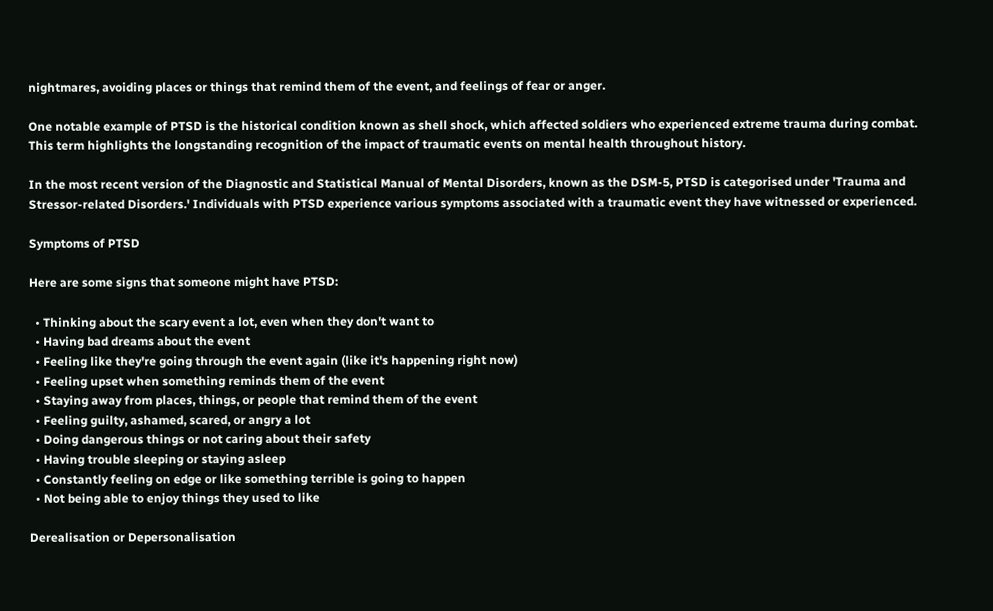nightmares, avoiding places or things that remind them of the event, and feelings of fear or anger.

One notable example of PTSD is the historical condition known as shell shock, which affected soldiers who experienced extreme trauma during combat. This term highlights the longstanding recognition of the impact of traumatic events on mental health throughout history.

In the most recent version of the Diagnostic and Statistical Manual of Mental Disorders, known as the DSM-5, PTSD is categorised under 'Trauma and Stressor-related Disorders.' Individuals with PTSD experience various symptoms associated with a traumatic event they have witnessed or experienced.

Symptoms of PTSD

Here are some signs that someone might have PTSD:

  • Thinking about the scary event a lot, even when they don't want to
  • Having bad dreams about the event
  • Feeling like they're going through the event again (like it's happening right now)
  • Feeling upset when something reminds them of the event
  • Staying away from places, things, or people that remind them of the event
  • Feeling guilty, ashamed, scared, or angry a lot
  • Doing dangerous things or not caring about their safety
  • Having trouble sleeping or staying asleep
  • Constantly feeling on edge or like something terrible is going to happen
  • Not being able to enjoy things they used to like

Derealisation or Depersonalisation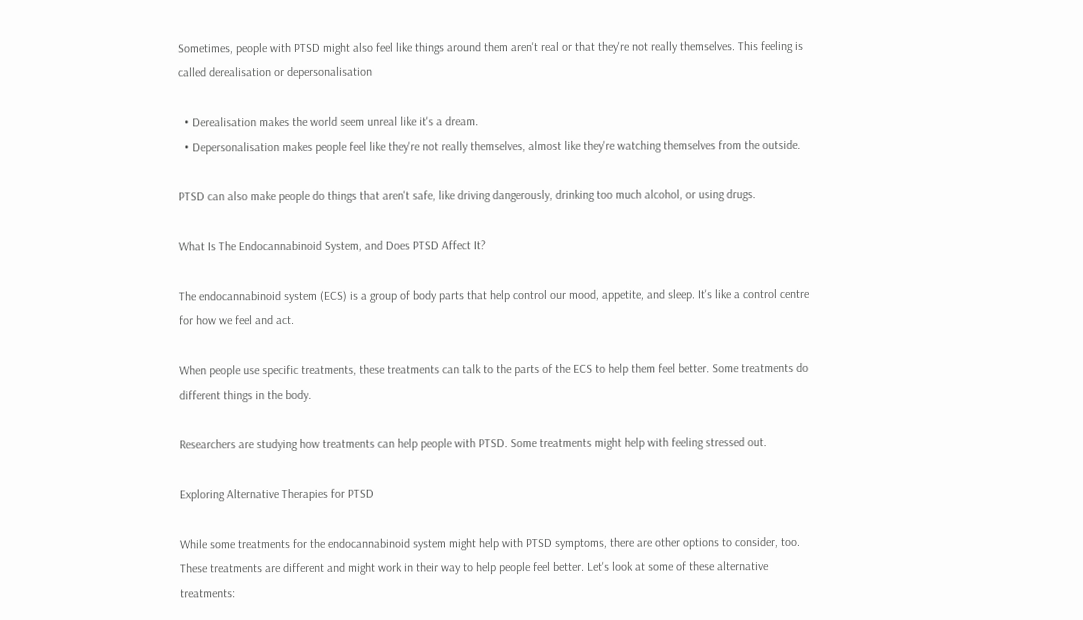Sometimes, people with PTSD might also feel like things around them aren't real or that they're not really themselves. This feeling is called derealisation or depersonalisation

  • Derealisation makes the world seem unreal like it's a dream.
  • Depersonalisation makes people feel like they're not really themselves, almost like they're watching themselves from the outside.

PTSD can also make people do things that aren't safe, like driving dangerously, drinking too much alcohol, or using drugs.

What Is The Endocannabinoid System, and Does PTSD Affect It?

The endocannabinoid system (ECS) is a group of body parts that help control our mood, appetite, and sleep. It's like a control centre for how we feel and act.

When people use specific treatments, these treatments can talk to the parts of the ECS to help them feel better. Some treatments do different things in the body.

Researchers are studying how treatments can help people with PTSD. Some treatments might help with feeling stressed out.

Exploring Alternative Therapies for PTSD

While some treatments for the endocannabinoid system might help with PTSD symptoms, there are other options to consider, too. These treatments are different and might work in their way to help people feel better. Let's look at some of these alternative treatments: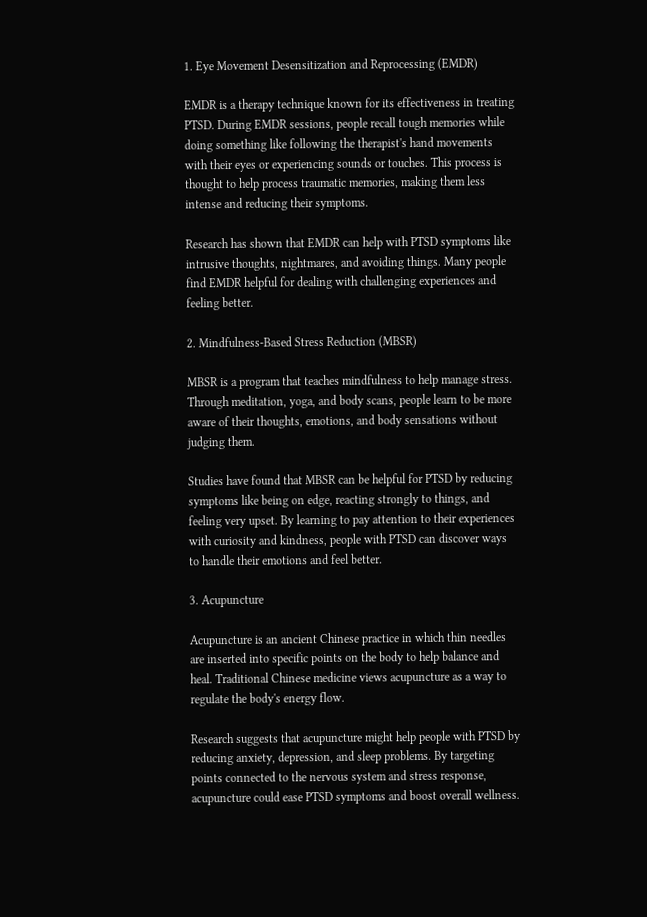1. Eye Movement Desensitization and Reprocessing (EMDR)

EMDR is a therapy technique known for its effectiveness in treating PTSD. During EMDR sessions, people recall tough memories while doing something like following the therapist's hand movements with their eyes or experiencing sounds or touches. This process is thought to help process traumatic memories, making them less intense and reducing their symptoms.

Research has shown that EMDR can help with PTSD symptoms like intrusive thoughts, nightmares, and avoiding things. Many people find EMDR helpful for dealing with challenging experiences and feeling better.

2. Mindfulness-Based Stress Reduction (MBSR)

MBSR is a program that teaches mindfulness to help manage stress. Through meditation, yoga, and body scans, people learn to be more aware of their thoughts, emotions, and body sensations without judging them.

Studies have found that MBSR can be helpful for PTSD by reducing symptoms like being on edge, reacting strongly to things, and feeling very upset. By learning to pay attention to their experiences with curiosity and kindness, people with PTSD can discover ways to handle their emotions and feel better.

3. Acupuncture

Acupuncture is an ancient Chinese practice in which thin needles are inserted into specific points on the body to help balance and heal. Traditional Chinese medicine views acupuncture as a way to regulate the body's energy flow.

Research suggests that acupuncture might help people with PTSD by reducing anxiety, depression, and sleep problems. By targeting points connected to the nervous system and stress response, acupuncture could ease PTSD symptoms and boost overall wellness.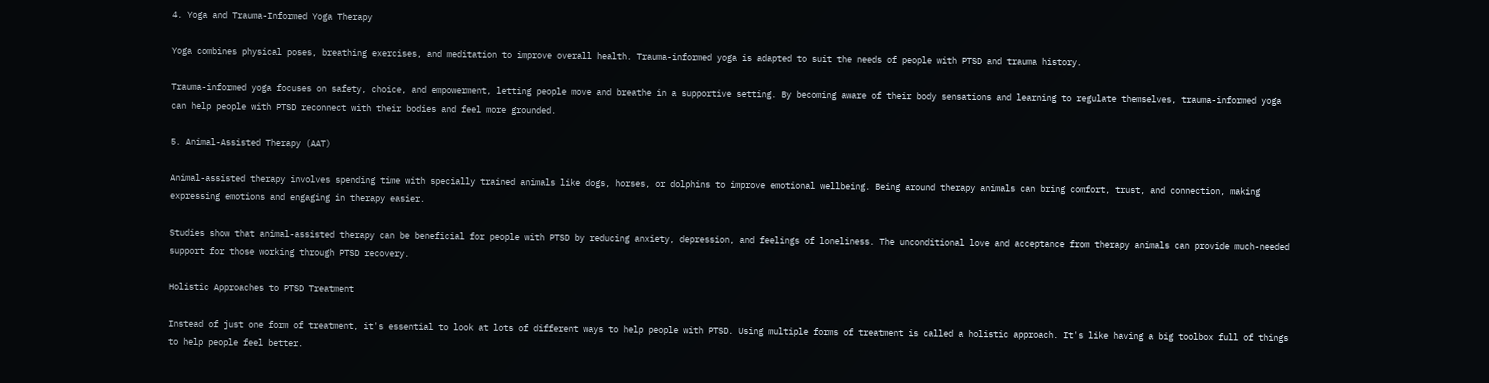4. Yoga and Trauma-Informed Yoga Therapy

Yoga combines physical poses, breathing exercises, and meditation to improve overall health. Trauma-informed yoga is adapted to suit the needs of people with PTSD and trauma history.

Trauma-informed yoga focuses on safety, choice, and empowerment, letting people move and breathe in a supportive setting. By becoming aware of their body sensations and learning to regulate themselves, trauma-informed yoga can help people with PTSD reconnect with their bodies and feel more grounded.

5. Animal-Assisted Therapy (AAT)

Animal-assisted therapy involves spending time with specially trained animals like dogs, horses, or dolphins to improve emotional wellbeing. Being around therapy animals can bring comfort, trust, and connection, making expressing emotions and engaging in therapy easier.

Studies show that animal-assisted therapy can be beneficial for people with PTSD by reducing anxiety, depression, and feelings of loneliness. The unconditional love and acceptance from therapy animals can provide much-needed support for those working through PTSD recovery.

Holistic Approaches to PTSD Treatment

Instead of just one form of treatment, it's essential to look at lots of different ways to help people with PTSD. Using multiple forms of treatment is called a holistic approach. It's like having a big toolbox full of things to help people feel better.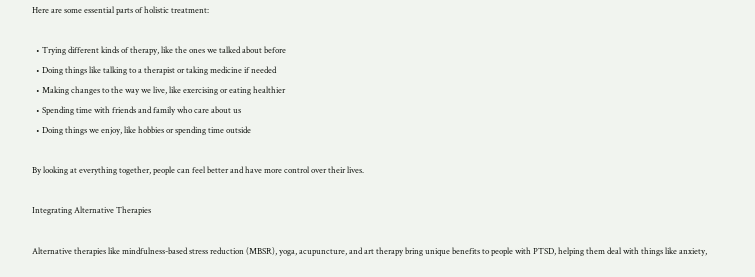Here are some essential parts of holistic treatment:

  • Trying different kinds of therapy, like the ones we talked about before
  • Doing things like talking to a therapist or taking medicine if needed
  • Making changes to the way we live, like exercising or eating healthier
  • Spending time with friends and family who care about us
  • Doing things we enjoy, like hobbies or spending time outside

By looking at everything together, people can feel better and have more control over their lives.

Integrating Alternative Therapies

Alternative therapies like mindfulness-based stress reduction (MBSR), yoga, acupuncture, and art therapy bring unique benefits to people with PTSD, helping them deal with things like anxiety,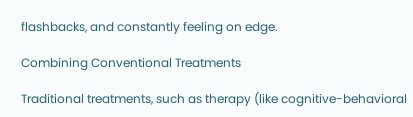flashbacks, and constantly feeling on edge.

Combining Conventional Treatments

Traditional treatments, such as therapy (like cognitive-behavioral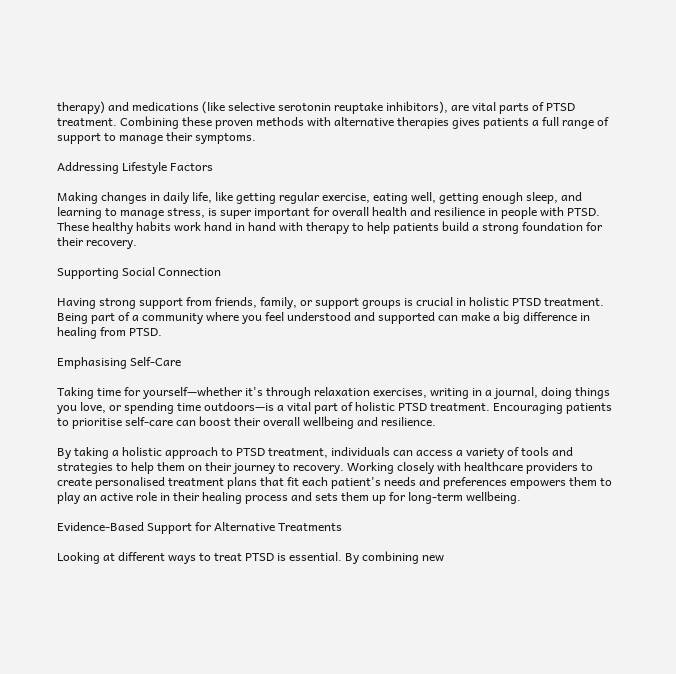therapy) and medications (like selective serotonin reuptake inhibitors), are vital parts of PTSD treatment. Combining these proven methods with alternative therapies gives patients a full range of support to manage their symptoms.

Addressing Lifestyle Factors

Making changes in daily life, like getting regular exercise, eating well, getting enough sleep, and learning to manage stress, is super important for overall health and resilience in people with PTSD. These healthy habits work hand in hand with therapy to help patients build a strong foundation for their recovery.

Supporting Social Connection

Having strong support from friends, family, or support groups is crucial in holistic PTSD treatment. Being part of a community where you feel understood and supported can make a big difference in healing from PTSD.

Emphasising Self-Care

Taking time for yourself—whether it's through relaxation exercises, writing in a journal, doing things you love, or spending time outdoors—is a vital part of holistic PTSD treatment. Encouraging patients to prioritise self-care can boost their overall wellbeing and resilience.

By taking a holistic approach to PTSD treatment, individuals can access a variety of tools and strategies to help them on their journey to recovery. Working closely with healthcare providers to create personalised treatment plans that fit each patient's needs and preferences empowers them to play an active role in their healing process and sets them up for long-term wellbeing.

Evidence-Based Support for Alternative Treatments

Looking at different ways to treat PTSD is essential. By combining new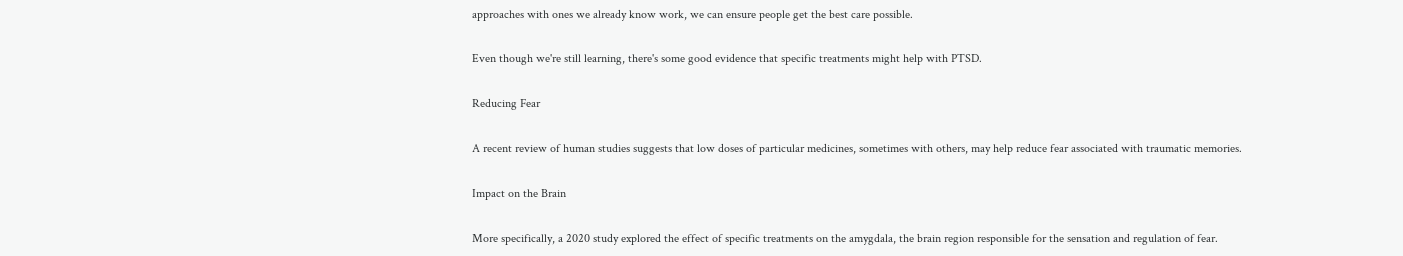approaches with ones we already know work, we can ensure people get the best care possible.

Even though we're still learning, there's some good evidence that specific treatments might help with PTSD.

Reducing Fear

A recent review of human studies suggests that low doses of particular medicines, sometimes with others, may help reduce fear associated with traumatic memories.

Impact on the Brain

More specifically, a 2020 study explored the effect of specific treatments on the amygdala, the brain region responsible for the sensation and regulation of fear.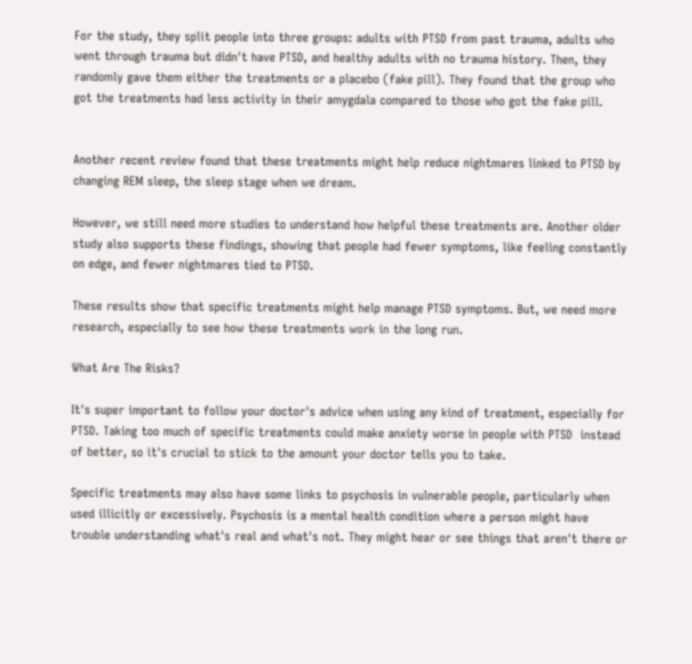For the study, they split people into three groups: adults with PTSD from past trauma, adults who went through trauma but didn't have PTSD, and healthy adults with no trauma history. Then, they randomly gave them either the treatments or a placebo (fake pill). They found that the group who got the treatments had less activity in their amygdala compared to those who got the fake pill.


Another recent review found that these treatments might help reduce nightmares linked to PTSD by changing REM sleep, the sleep stage when we dream.

However, we still need more studies to understand how helpful these treatments are. Another older study also supports these findings, showing that people had fewer symptoms, like feeling constantly on edge, and fewer nightmares tied to PTSD.

These results show that specific treatments might help manage PTSD symptoms. But, we need more research, especially to see how these treatments work in the long run.

What Are The Risks?

It's super important to follow your doctor's advice when using any kind of treatment, especially for PTSD. Taking too much of specific treatments could make anxiety worse in people with PTSD  instead of better, so it's crucial to stick to the amount your doctor tells you to take.

Specific treatments may also have some links to psychosis in vulnerable people, particularly when used illicitly or excessively. Psychosis is a mental health condition where a person might have trouble understanding what's real and what's not. They might hear or see things that aren't there or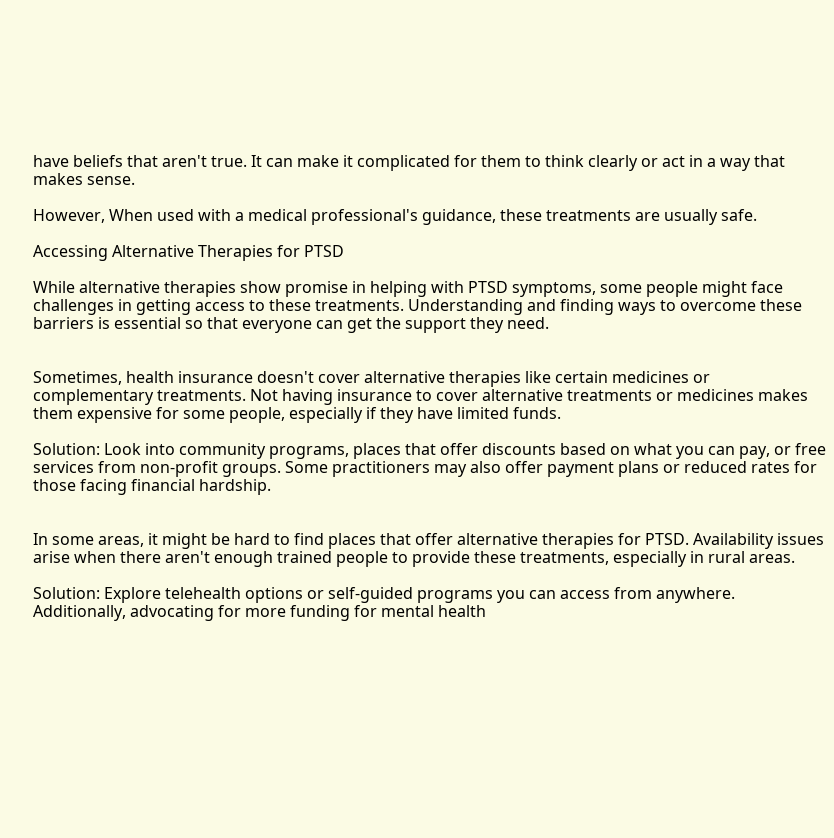have beliefs that aren't true. It can make it complicated for them to think clearly or act in a way that makes sense.

However, When used with a medical professional's guidance, these treatments are usually safe.

Accessing Alternative Therapies for PTSD

While alternative therapies show promise in helping with PTSD symptoms, some people might face challenges in getting access to these treatments. Understanding and finding ways to overcome these barriers is essential so that everyone can get the support they need.


Sometimes, health insurance doesn't cover alternative therapies like certain medicines or complementary treatments. Not having insurance to cover alternative treatments or medicines makes them expensive for some people, especially if they have limited funds.

Solution: Look into community programs, places that offer discounts based on what you can pay, or free services from non-profit groups. Some practitioners may also offer payment plans or reduced rates for those facing financial hardship.


In some areas, it might be hard to find places that offer alternative therapies for PTSD. Availability issues arise when there aren't enough trained people to provide these treatments, especially in rural areas.

Solution: Explore telehealth options or self-guided programs you can access from anywhere. Additionally, advocating for more funding for mental health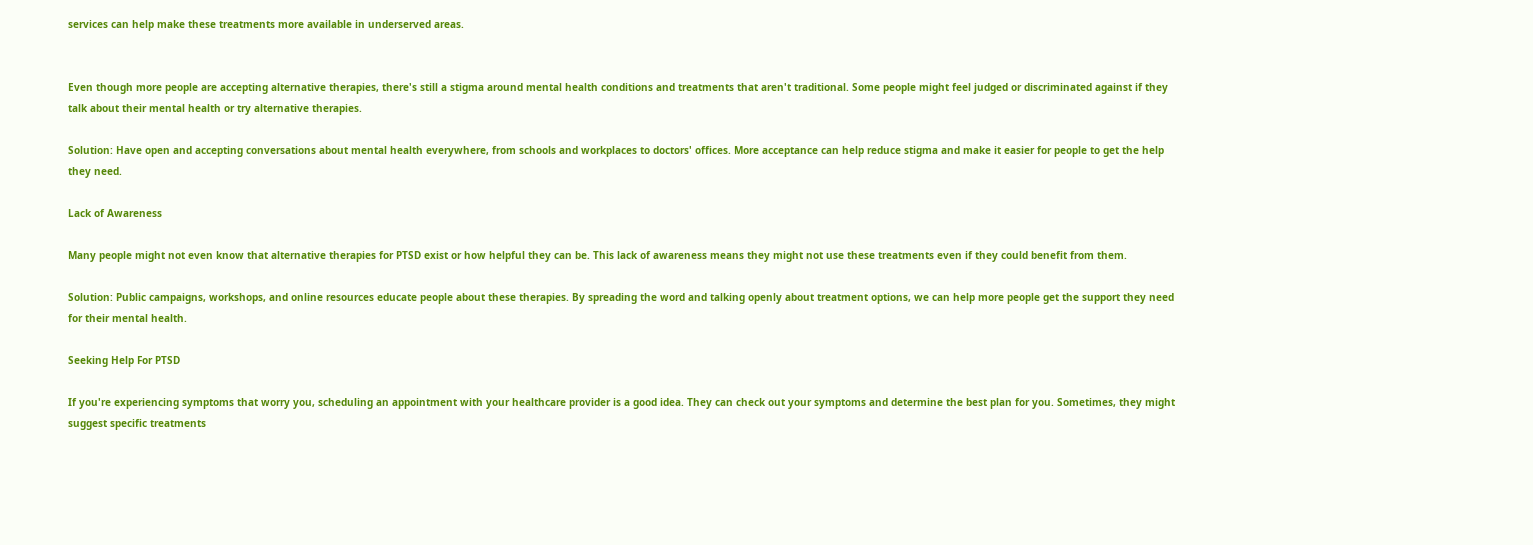services can help make these treatments more available in underserved areas.


Even though more people are accepting alternative therapies, there's still a stigma around mental health conditions and treatments that aren't traditional. Some people might feel judged or discriminated against if they talk about their mental health or try alternative therapies.

Solution: Have open and accepting conversations about mental health everywhere, from schools and workplaces to doctors' offices. More acceptance can help reduce stigma and make it easier for people to get the help they need.

Lack of Awareness

Many people might not even know that alternative therapies for PTSD exist or how helpful they can be. This lack of awareness means they might not use these treatments even if they could benefit from them.

Solution: Public campaigns, workshops, and online resources educate people about these therapies. By spreading the word and talking openly about treatment options, we can help more people get the support they need for their mental health.

Seeking Help For PTSD

If you're experiencing symptoms that worry you, scheduling an appointment with your healthcare provider is a good idea. They can check out your symptoms and determine the best plan for you. Sometimes, they might suggest specific treatments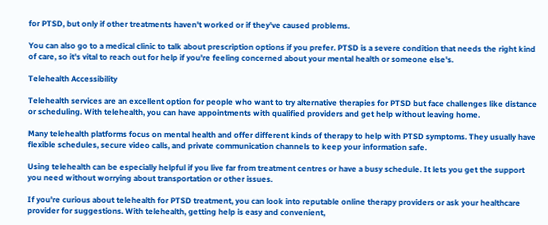for PTSD, but only if other treatments haven't worked or if they've caused problems.

You can also go to a medical clinic to talk about prescription options if you prefer. PTSD is a severe condition that needs the right kind of care, so it's vital to reach out for help if you're feeling concerned about your mental health or someone else's.

Telehealth Accessibility

Telehealth services are an excellent option for people who want to try alternative therapies for PTSD but face challenges like distance or scheduling. With telehealth, you can have appointments with qualified providers and get help without leaving home.

Many telehealth platforms focus on mental health and offer different kinds of therapy to help with PTSD symptoms. They usually have flexible schedules, secure video calls, and private communication channels to keep your information safe.

Using telehealth can be especially helpful if you live far from treatment centres or have a busy schedule. It lets you get the support you need without worrying about transportation or other issues.

If you're curious about telehealth for PTSD treatment, you can look into reputable online therapy providers or ask your healthcare provider for suggestions. With telehealth, getting help is easy and convenient,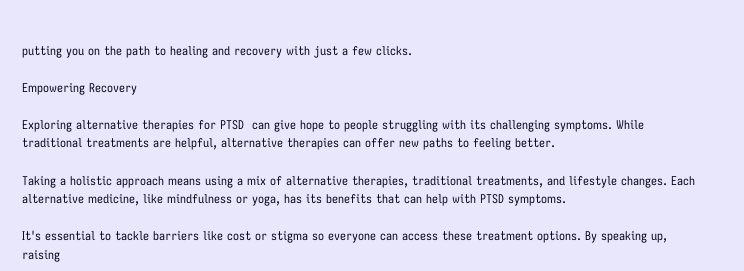putting you on the path to healing and recovery with just a few clicks.

Empowering Recovery

Exploring alternative therapies for PTSD  can give hope to people struggling with its challenging symptoms. While traditional treatments are helpful, alternative therapies can offer new paths to feeling better.

Taking a holistic approach means using a mix of alternative therapies, traditional treatments, and lifestyle changes. Each alternative medicine, like mindfulness or yoga, has its benefits that can help with PTSD symptoms.

It's essential to tackle barriers like cost or stigma so everyone can access these treatment options. By speaking up, raising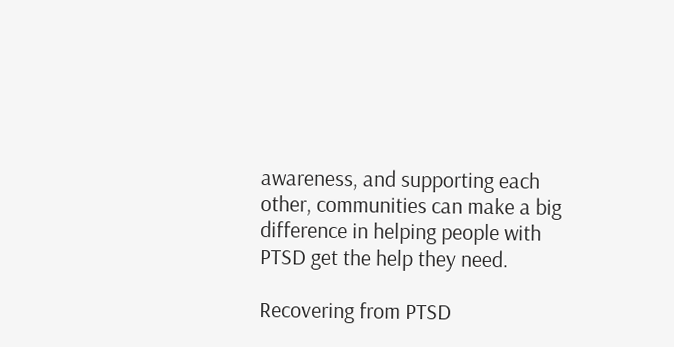awareness, and supporting each other, communities can make a big difference in helping people with PTSD get the help they need.

Recovering from PTSD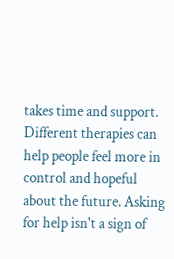takes time and support. Different therapies can help people feel more in control and hopeful about the future. Asking for help isn't a sign of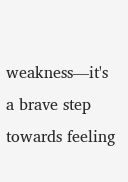weakness—it's a brave step towards feeling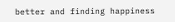better and finding happiness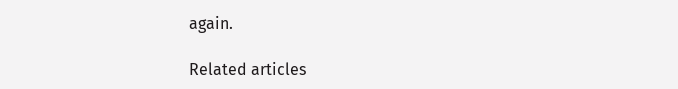again.

Related articles